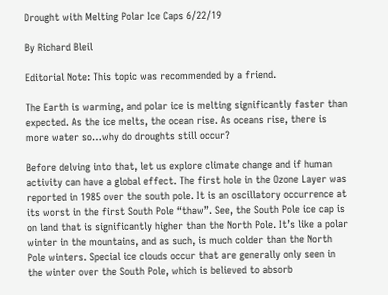Drought with Melting Polar Ice Caps 6/22/19

By Richard Bleil

Editorial Note: This topic was recommended by a friend.

The Earth is warming, and polar ice is melting significantly faster than expected. As the ice melts, the ocean rise. As oceans rise, there is more water so…why do droughts still occur?

Before delving into that, let us explore climate change and if human activity can have a global effect. The first hole in the Ozone Layer was reported in 1985 over the south pole. It is an oscillatory occurrence at its worst in the first South Pole “thaw”. See, the South Pole ice cap is on land that is significantly higher than the North Pole. It’s like a polar winter in the mountains, and as such, is much colder than the North Pole winters. Special ice clouds occur that are generally only seen in the winter over the South Pole, which is believed to absorb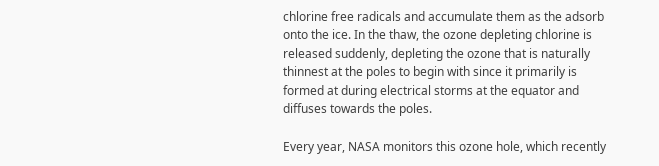chlorine free radicals and accumulate them as the adsorb onto the ice. In the thaw, the ozone depleting chlorine is released suddenly, depleting the ozone that is naturally thinnest at the poles to begin with since it primarily is formed at during electrical storms at the equator and diffuses towards the poles.

Every year, NASA monitors this ozone hole, which recently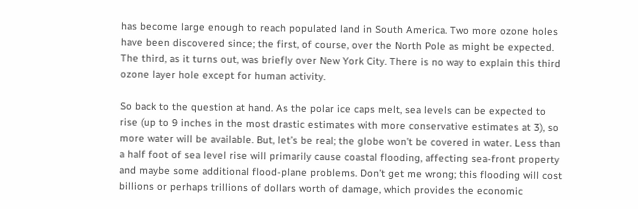has become large enough to reach populated land in South America. Two more ozone holes have been discovered since; the first, of course, over the North Pole as might be expected. The third, as it turns out, was briefly over New York City. There is no way to explain this third ozone layer hole except for human activity.

So back to the question at hand. As the polar ice caps melt, sea levels can be expected to rise (up to 9 inches in the most drastic estimates with more conservative estimates at 3), so more water will be available. But, let’s be real; the globe won’t be covered in water. Less than a half foot of sea level rise will primarily cause coastal flooding, affecting sea-front property and maybe some additional flood-plane problems. Don’t get me wrong; this flooding will cost billions or perhaps trillions of dollars worth of damage, which provides the economic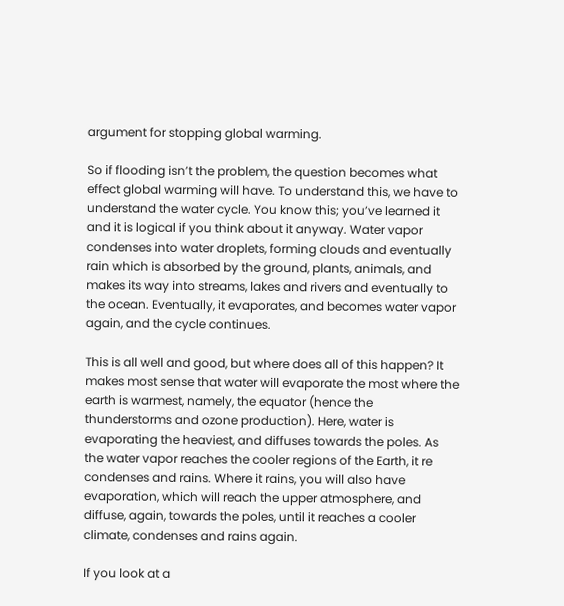argument for stopping global warming.

So if flooding isn’t the problem, the question becomes what effect global warming will have. To understand this, we have to understand the water cycle. You know this; you’ve learned it and it is logical if you think about it anyway. Water vapor condenses into water droplets, forming clouds and eventually rain which is absorbed by the ground, plants, animals, and makes its way into streams, lakes and rivers and eventually to the ocean. Eventually, it evaporates, and becomes water vapor again, and the cycle continues.

This is all well and good, but where does all of this happen? It makes most sense that water will evaporate the most where the earth is warmest, namely, the equator (hence the thunderstorms and ozone production). Here, water is evaporating the heaviest, and diffuses towards the poles. As the water vapor reaches the cooler regions of the Earth, it re condenses and rains. Where it rains, you will also have evaporation, which will reach the upper atmosphere, and diffuse, again, towards the poles, until it reaches a cooler climate, condenses and rains again.

If you look at a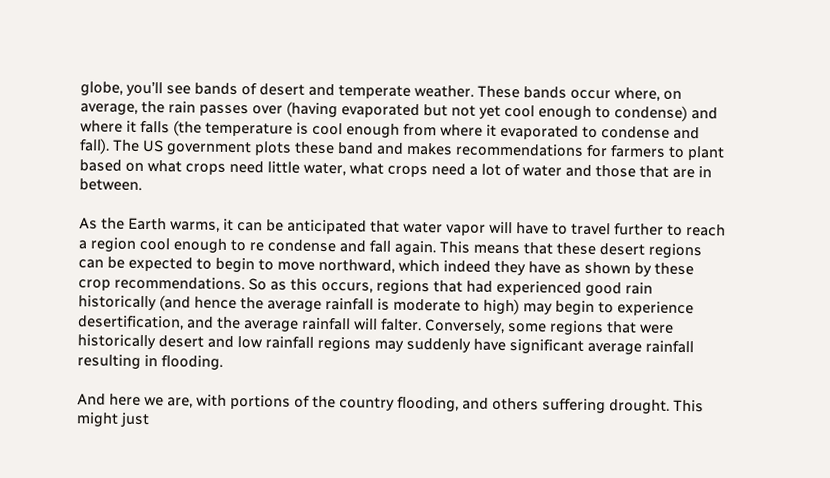globe, you’ll see bands of desert and temperate weather. These bands occur where, on average, the rain passes over (having evaporated but not yet cool enough to condense) and where it falls (the temperature is cool enough from where it evaporated to condense and fall). The US government plots these band and makes recommendations for farmers to plant based on what crops need little water, what crops need a lot of water and those that are in between.

As the Earth warms, it can be anticipated that water vapor will have to travel further to reach a region cool enough to re condense and fall again. This means that these desert regions can be expected to begin to move northward, which indeed they have as shown by these crop recommendations. So as this occurs, regions that had experienced good rain historically (and hence the average rainfall is moderate to high) may begin to experience desertification, and the average rainfall will falter. Conversely, some regions that were historically desert and low rainfall regions may suddenly have significant average rainfall resulting in flooding.

And here we are, with portions of the country flooding, and others suffering drought. This might just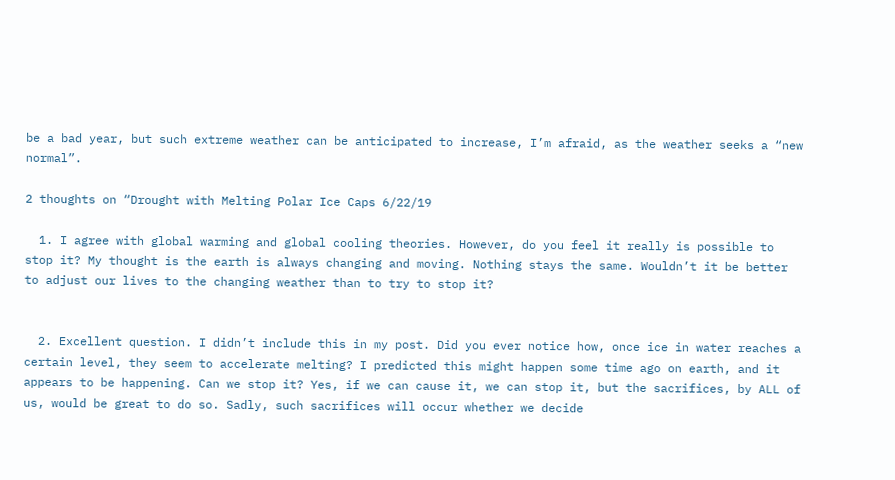be a bad year, but such extreme weather can be anticipated to increase, I’m afraid, as the weather seeks a “new normal”.

2 thoughts on “Drought with Melting Polar Ice Caps 6/22/19

  1. I agree with global warming and global cooling theories. However, do you feel it really is possible to stop it? My thought is the earth is always changing and moving. Nothing stays the same. Wouldn’t it be better to adjust our lives to the changing weather than to try to stop it?


  2. Excellent question. I didn’t include this in my post. Did you ever notice how, once ice in water reaches a certain level, they seem to accelerate melting? I predicted this might happen some time ago on earth, and it appears to be happening. Can we stop it? Yes, if we can cause it, we can stop it, but the sacrifices, by ALL of us, would be great to do so. Sadly, such sacrifices will occur whether we decide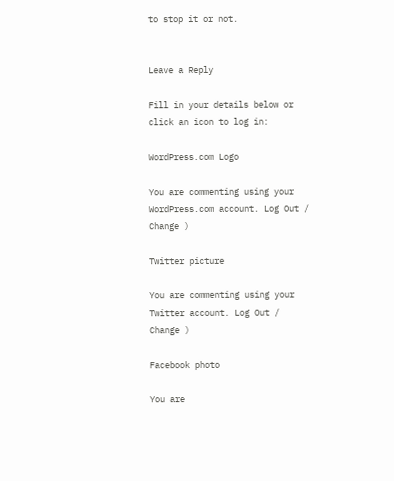to stop it or not.


Leave a Reply

Fill in your details below or click an icon to log in:

WordPress.com Logo

You are commenting using your WordPress.com account. Log Out /  Change )

Twitter picture

You are commenting using your Twitter account. Log Out /  Change )

Facebook photo

You are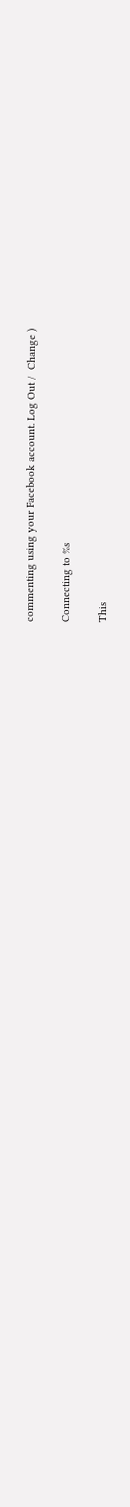commenting using your Facebook account. Log Out /  Change )

Connecting to %s

This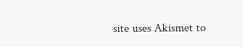site uses Akismet to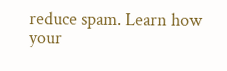reduce spam. Learn how your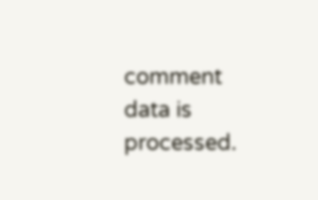comment data is processed.